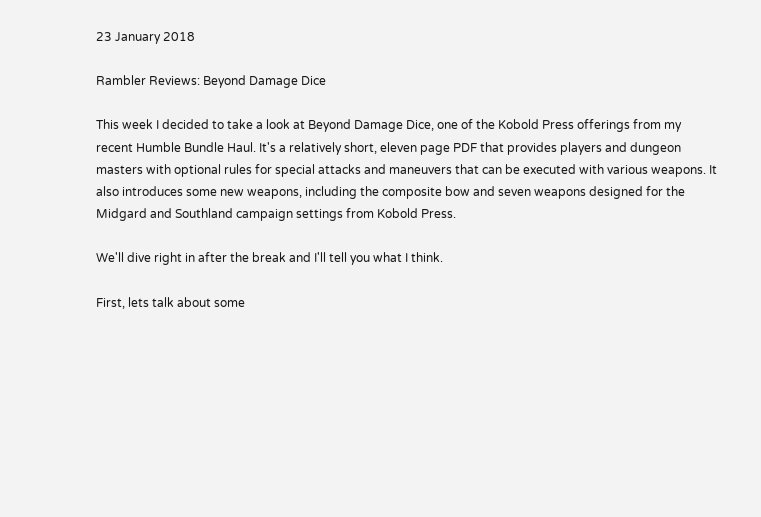23 January 2018

Rambler Reviews: Beyond Damage Dice

This week I decided to take a look at Beyond Damage Dice, one of the Kobold Press offerings from my recent Humble Bundle Haul. It's a relatively short, eleven page PDF that provides players and dungeon masters with optional rules for special attacks and maneuvers that can be executed with various weapons. It also introduces some new weapons, including the composite bow and seven weapons designed for the Midgard and Southland campaign settings from Kobold Press.

We'll dive right in after the break and I'll tell you what I think.

First, lets talk about some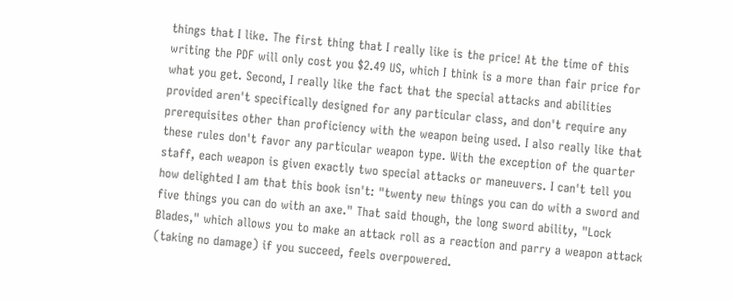things that I like. The first thing that I really like is the price! At the time of this writing the PDF will only cost you $2.49 US, which I think is a more than fair price for what you get. Second, I really like the fact that the special attacks and abilities provided aren't specifically designed for any particular class, and don't require any prerequisites other than proficiency with the weapon being used. I also really like that these rules don't favor any particular weapon type. With the exception of the quarter staff, each weapon is given exactly two special attacks or maneuvers. I can't tell you how delighted I am that this book isn't: "twenty new things you can do with a sword and five things you can do with an axe." That said though, the long sword ability, "Lock Blades," which allows you to make an attack roll as a reaction and parry a weapon attack (taking no damage) if you succeed, feels overpowered.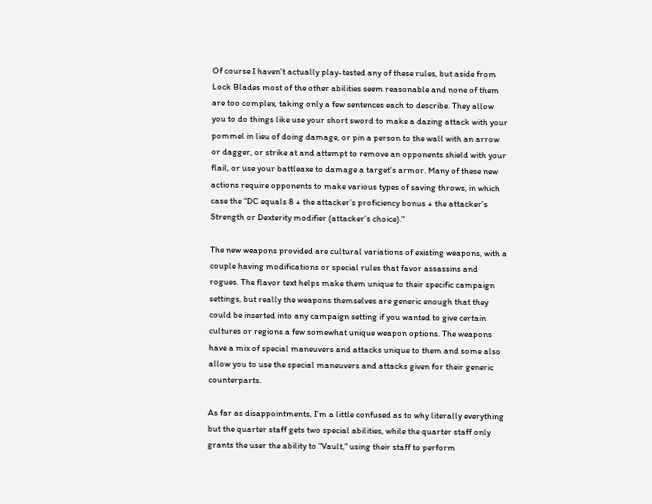Of course I haven't actually play-tested any of these rules, but aside from Lock Blades most of the other abilities seem reasonable and none of them are too complex, taking only a few sentences each to describe. They allow you to do things like use your short sword to make a dazing attack with your pommel in lieu of doing damage, or pin a person to the wall with an arrow or dagger, or strike at and attempt to remove an opponents shield with your flail, or use your battleaxe to damage a target's armor. Many of these new actions require opponents to make various types of saving throws, in which case the "DC equals 8 + the attacker’s proficiency bonus + the attacker’s Strength or Dexterity modifier (attacker’s choice)."

The new weapons provided are cultural variations of existing weapons, with a couple having modifications or special rules that favor assassins and rogues. The flavor text helps make them unique to their specific campaign settings, but really the weapons themselves are generic enough that they could be inserted into any campaign setting if you wanted to give certain cultures or regions a few somewhat unique weapon options. The weapons have a mix of special maneuvers and attacks unique to them and some also allow you to use the special maneuvers and attacks given for their generic counterparts.

As far as disappointments, I'm a little confused as to why literally everything but the quarter staff gets two special abilities, while the quarter staff only grants the user the ability to "Vault," using their staff to perform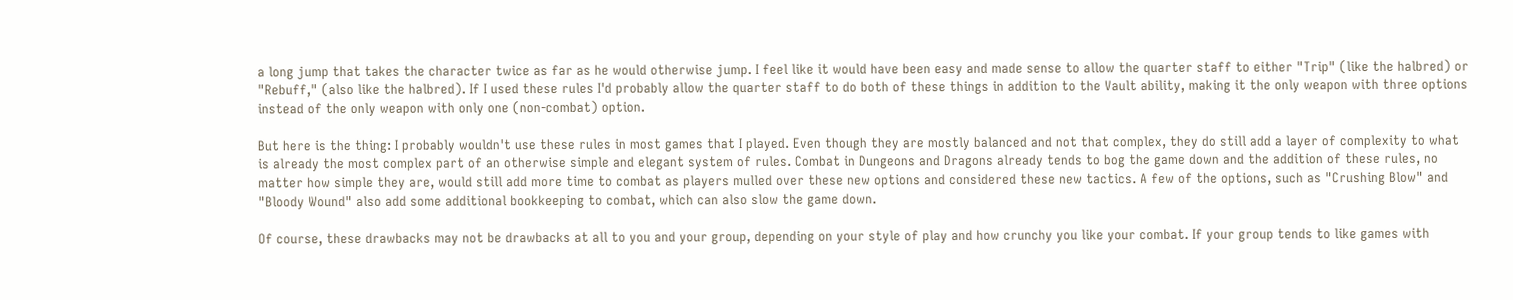a long jump that takes the character twice as far as he would otherwise jump. I feel like it would have been easy and made sense to allow the quarter staff to either "Trip" (like the halbred) or "Rebuff," (also like the halbred). If I used these rules I'd probably allow the quarter staff to do both of these things in addition to the Vault ability, making it the only weapon with three options instead of the only weapon with only one (non-combat) option.

But here is the thing: I probably wouldn't use these rules in most games that I played. Even though they are mostly balanced and not that complex, they do still add a layer of complexity to what is already the most complex part of an otherwise simple and elegant system of rules. Combat in Dungeons and Dragons already tends to bog the game down and the addition of these rules, no matter how simple they are, would still add more time to combat as players mulled over these new options and considered these new tactics. A few of the options, such as "Crushing Blow" and "Bloody Wound" also add some additional bookkeeping to combat, which can also slow the game down.

Of course, these drawbacks may not be drawbacks at all to you and your group, depending on your style of play and how crunchy you like your combat. If your group tends to like games with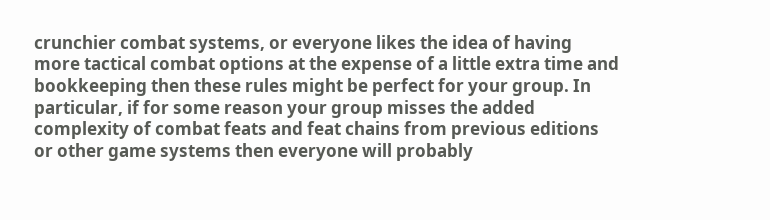crunchier combat systems, or everyone likes the idea of having more tactical combat options at the expense of a little extra time and bookkeeping then these rules might be perfect for your group. In particular, if for some reason your group misses the added complexity of combat feats and feat chains from previous editions or other game systems then everyone will probably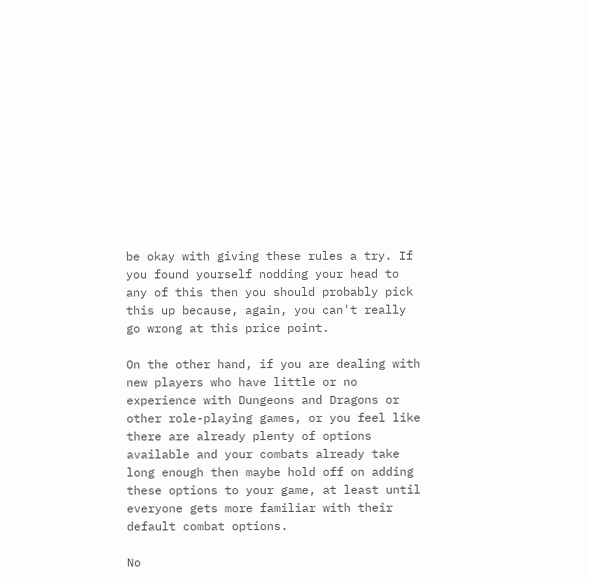be okay with giving these rules a try. If you found yourself nodding your head to any of this then you should probably pick this up because, again, you can't really go wrong at this price point.

On the other hand, if you are dealing with new players who have little or no experience with Dungeons and Dragons or other role-playing games, or you feel like there are already plenty of options available and your combats already take long enough then maybe hold off on adding these options to your game, at least until everyone gets more familiar with their default combat options.

No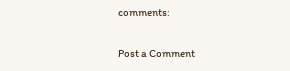comments:

Post a Comment